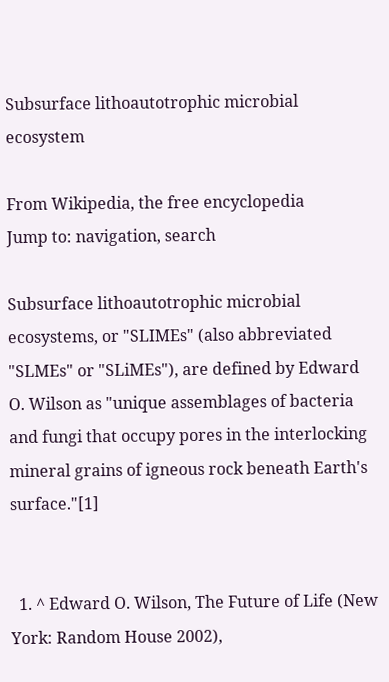Subsurface lithoautotrophic microbial ecosystem

From Wikipedia, the free encyclopedia
Jump to: navigation, search

Subsurface lithoautotrophic microbial ecosystems, or "SLIMEs" (also abbreviated "SLMEs" or "SLiMEs"), are defined by Edward O. Wilson as "unique assemblages of bacteria and fungi that occupy pores in the interlocking mineral grains of igneous rock beneath Earth's surface."[1]


  1. ^ Edward O. Wilson, The Future of Life (New York: Random House 2002),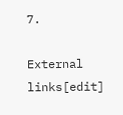7.

External links[edit]